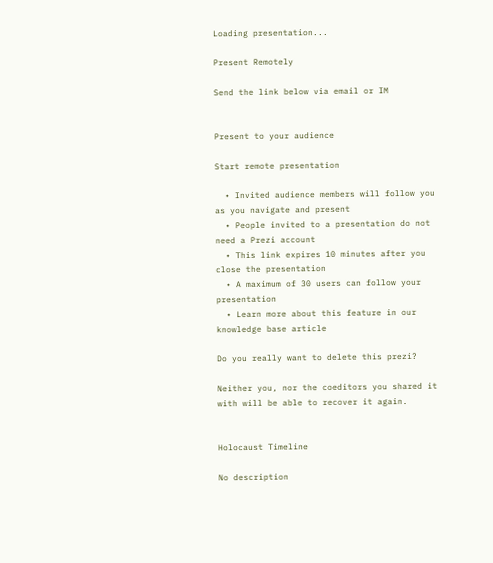Loading presentation...

Present Remotely

Send the link below via email or IM


Present to your audience

Start remote presentation

  • Invited audience members will follow you as you navigate and present
  • People invited to a presentation do not need a Prezi account
  • This link expires 10 minutes after you close the presentation
  • A maximum of 30 users can follow your presentation
  • Learn more about this feature in our knowledge base article

Do you really want to delete this prezi?

Neither you, nor the coeditors you shared it with will be able to recover it again.


Holocaust Timeline

No description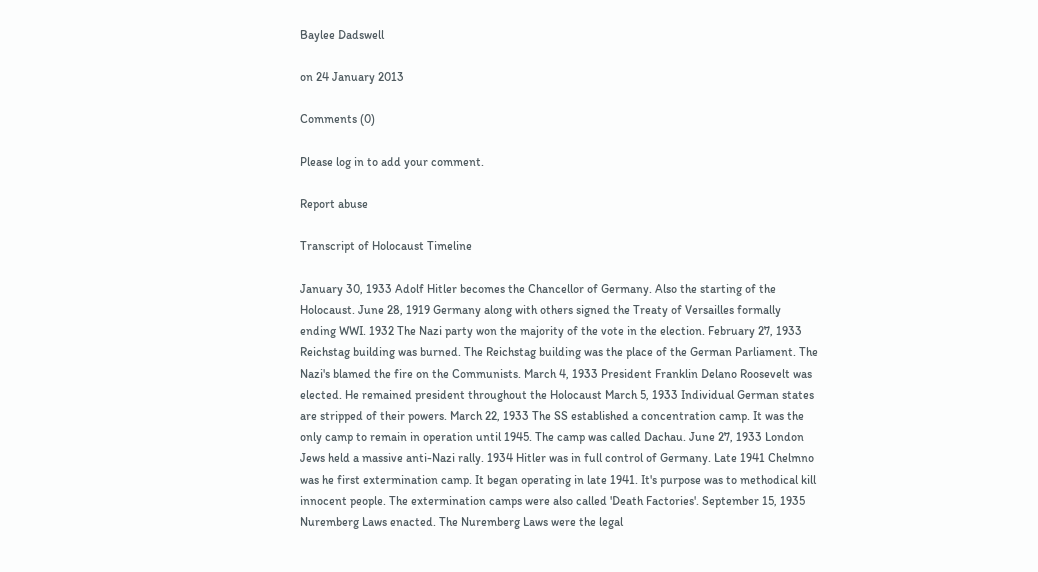Baylee Dadswell

on 24 January 2013

Comments (0)

Please log in to add your comment.

Report abuse

Transcript of Holocaust Timeline

January 30, 1933 Adolf Hitler becomes the Chancellor of Germany. Also the starting of the Holocaust. June 28, 1919 Germany along with others signed the Treaty of Versailles formally ending WWI. 1932 The Nazi party won the majority of the vote in the election. February 27, 1933 Reichstag building was burned. The Reichstag building was the place of the German Parliament. The Nazi's blamed the fire on the Communists. March 4, 1933 President Franklin Delano Roosevelt was elected. He remained president throughout the Holocaust March 5, 1933 Individual German states are stripped of their powers. March 22, 1933 The SS established a concentration camp. It was the only camp to remain in operation until 1945. The camp was called Dachau. June 27, 1933 London Jews held a massive anti-Nazi rally. 1934 Hitler was in full control of Germany. Late 1941 Chelmno was he first extermination camp. It began operating in late 1941. It's purpose was to methodical kill innocent people. The extermination camps were also called 'Death Factories'. September 15, 1935 Nuremberg Laws enacted. The Nuremberg Laws were the legal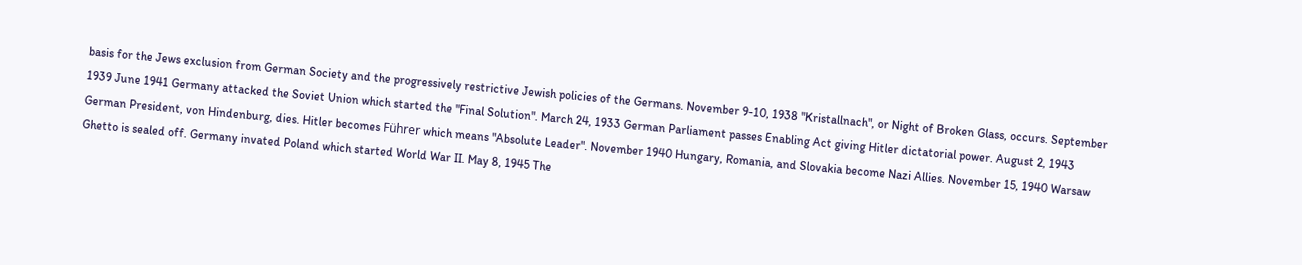basis for the Jews exclusion from German Society and the progressively restrictive Jewish policies of the Germans. November 9-10, 1938 "Kristallnach", or Night of Broken Glass, occurs. September 1939 June 1941 Germany attacked the Soviet Union which started the "Final Solution". March 24, 1933 German Parliament passes Enabling Act giving Hitler dictatorial power. August 2, 1943 German President, von Hindenburg, dies. Hitler becomes Führer which means "Absolute Leader". November 1940 Hungary, Romania, and Slovakia become Nazi Allies. November 15, 1940 Warsaw Ghetto is sealed off. Germany invated Poland which started World War II. May 8, 1945 The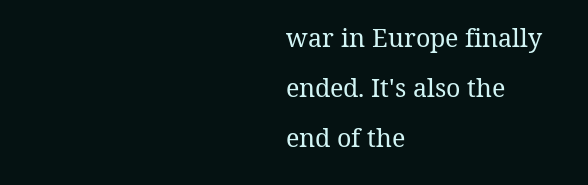war in Europe finally ended. It's also the end of the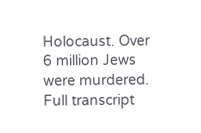Holocaust. Over 6 million Jews were murdered.
Full transcript